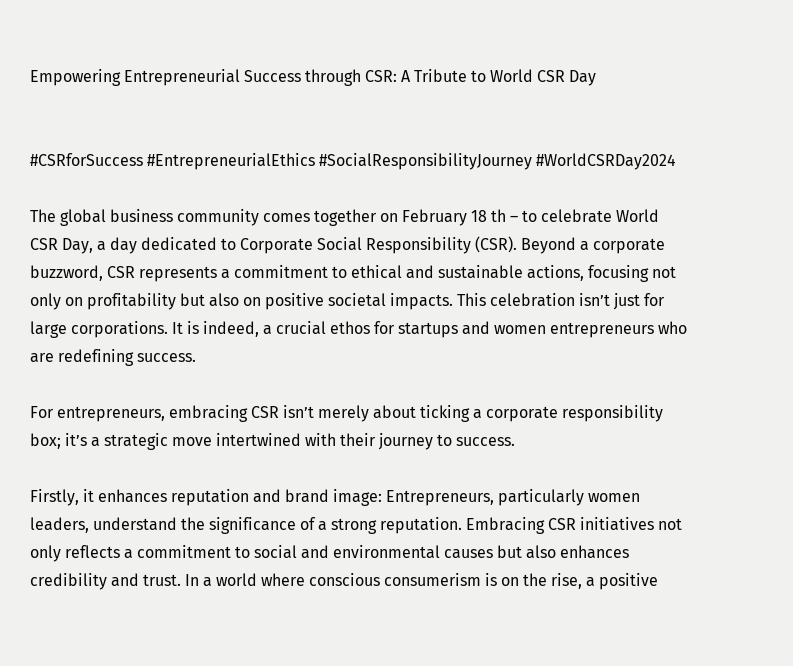Empowering Entrepreneurial Success through CSR: A Tribute to World CSR Day


#CSRforSuccess #EntrepreneurialEthics #SocialResponsibilityJourney #WorldCSRDay2024

The global business community comes together on February 18 th – to celebrate World CSR Day, a day dedicated to Corporate Social Responsibility (CSR). Beyond a corporate buzzword, CSR represents a commitment to ethical and sustainable actions, focusing not only on profitability but also on positive societal impacts. This celebration isn’t just for large corporations. It is indeed, a crucial ethos for startups and women entrepreneurs who are redefining success.

For entrepreneurs, embracing CSR isn’t merely about ticking a corporate responsibility box; it’s a strategic move intertwined with their journey to success.

Firstly, it enhances reputation and brand image: Entrepreneurs, particularly women leaders, understand the significance of a strong reputation. Embracing CSR initiatives not only reflects a commitment to social and environmental causes but also enhances credibility and trust. In a world where conscious consumerism is on the rise, a positive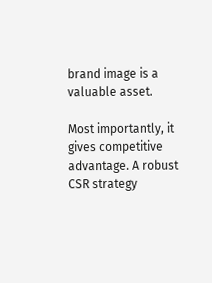brand image is a valuable asset.

Most importantly, it gives competitive advantage. A robust CSR strategy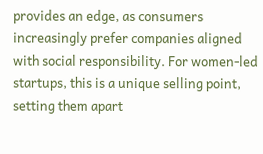provides an edge, as consumers increasingly prefer companies aligned with social responsibility. For women-led startups, this is a unique selling point, setting them apart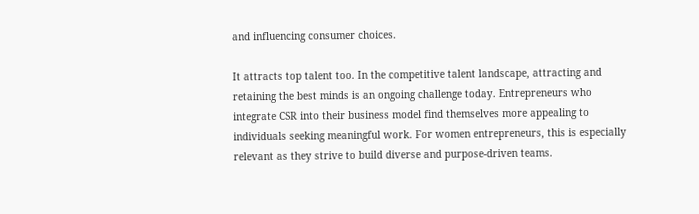and influencing consumer choices.

It attracts top talent too. In the competitive talent landscape, attracting and retaining the best minds is an ongoing challenge today. Entrepreneurs who integrate CSR into their business model find themselves more appealing to individuals seeking meaningful work. For women entrepreneurs, this is especially relevant as they strive to build diverse and purpose-driven teams.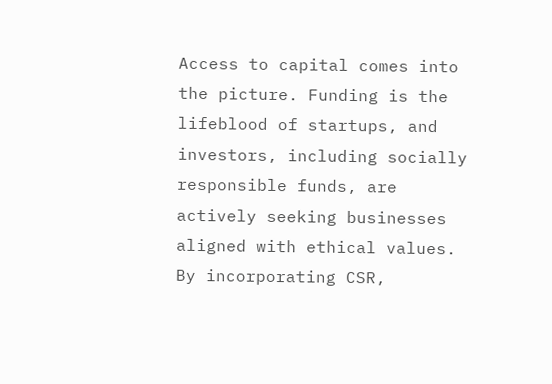Access to capital comes into the picture. Funding is the lifeblood of startups, and investors, including socially responsible funds, are actively seeking businesses aligned with ethical values. By incorporating CSR,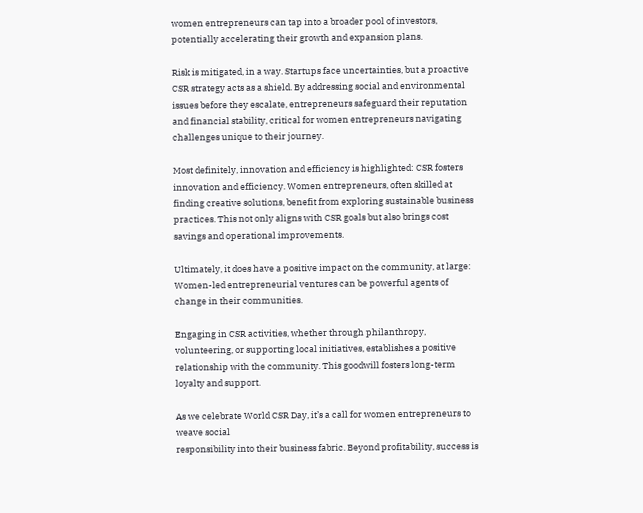women entrepreneurs can tap into a broader pool of investors, potentially accelerating their growth and expansion plans.

Risk is mitigated, in a way. Startups face uncertainties, but a proactive CSR strategy acts as a shield. By addressing social and environmental issues before they escalate, entrepreneurs safeguard their reputation and financial stability, critical for women entrepreneurs navigating challenges unique to their journey.

Most definitely, innovation and efficiency is highlighted: CSR fosters innovation and efficiency. Women entrepreneurs, often skilled at finding creative solutions, benefit from exploring sustainable business practices. This not only aligns with CSR goals but also brings cost savings and operational improvements.

Ultimately, it does have a positive impact on the community, at large: Women-led entrepreneurial ventures can be powerful agents of change in their communities.

Engaging in CSR activities, whether through philanthropy, volunteering, or supporting local initiatives, establishes a positive relationship with the community. This goodwill fosters long-term loyalty and support.

As we celebrate World CSR Day, it’s a call for women entrepreneurs to weave social
responsibility into their business fabric. Beyond profitability, success is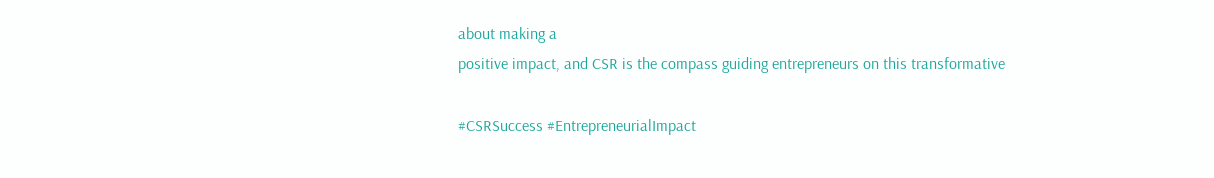about making a
positive impact, and CSR is the compass guiding entrepreneurs on this transformative

#CSRSuccess #EntrepreneurialImpact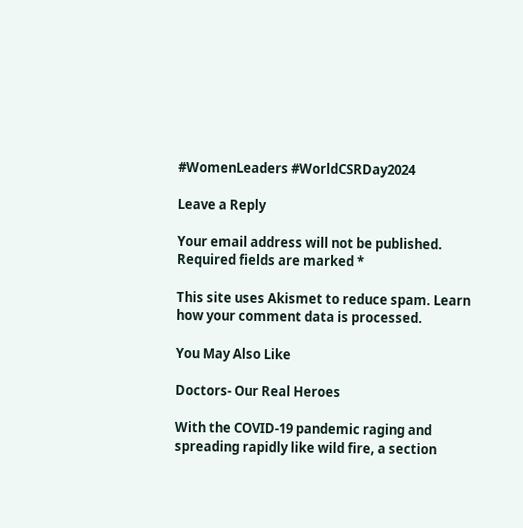#WomenLeaders #WorldCSRDay2024

Leave a Reply

Your email address will not be published. Required fields are marked *

This site uses Akismet to reduce spam. Learn how your comment data is processed.

You May Also Like

Doctors- Our Real Heroes

With the COVID-19 pandemic raging and spreading rapidly like wild fire, a section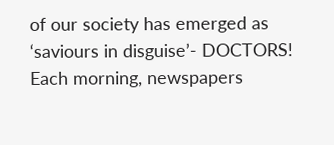of our society has emerged as ‘saviours in disguise’- DOCTORS! Each morning, newspapers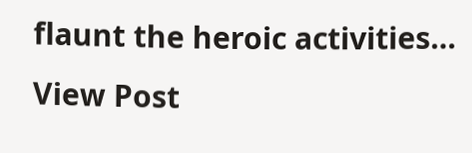flaunt the heroic activities…
View Post